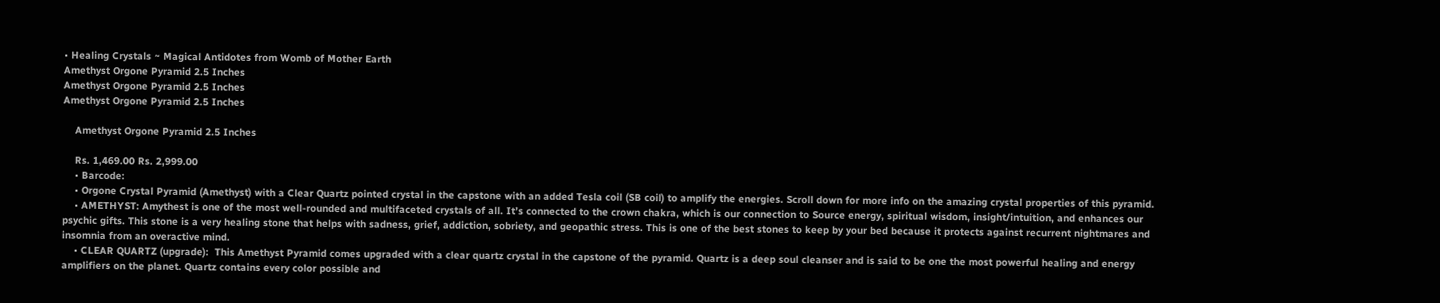• Healing Crystals ~ Magical Antidotes from Womb of Mother Earth
Amethyst Orgone Pyramid 2.5 Inches
Amethyst Orgone Pyramid 2.5 Inches
Amethyst Orgone Pyramid 2.5 Inches

    Amethyst Orgone Pyramid 2.5 Inches

    Rs. 1,469.00 Rs. 2,999.00
    • Barcode:
    • Orgone Crystal Pyramid (Amethyst) with a Clear Quartz pointed crystal in the capstone with an added Tesla coil (SB coil) to amplify the energies. Scroll down for more info on the amazing crystal properties of this pyramid.
    • AMETHYST: Amythest is one of the most well-rounded and multifaceted crystals of all. It’s connected to the crown chakra, which is our connection to Source energy, spiritual wisdom, insight/intuition, and enhances our psychic gifts. This stone is a very healing stone that helps with sadness, grief, addiction, sobriety, and geopathic stress. This is one of the best stones to keep by your bed because it protects against recurrent nightmares and insomnia from an overactive mind.
    • CLEAR QUARTZ (upgrade):  This Amethyst Pyramid comes upgraded with a clear quartz crystal in the capstone of the pyramid. Quartz is a deep soul cleanser and is said to be one the most powerful healing and energy amplifiers on the planet. Quartz contains every color possible and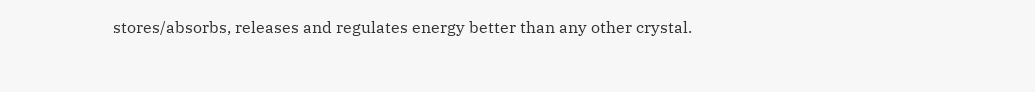stores/absorbs, releases and regulates energy better than any other crystal.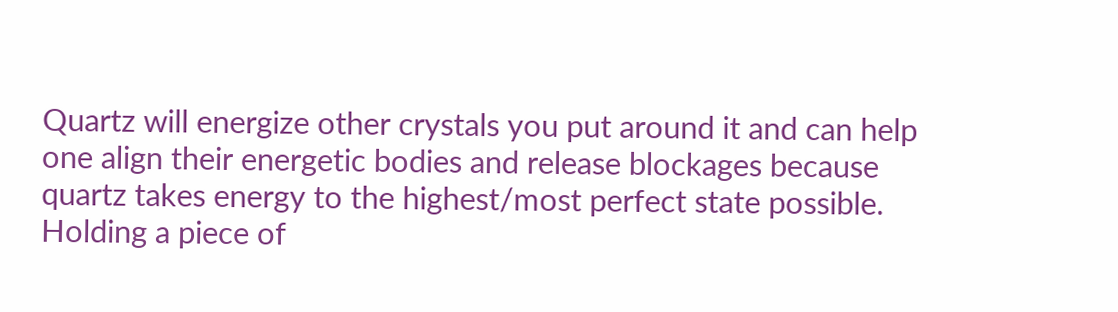Quartz will energize other crystals you put around it and can help one align their energetic bodies and release blockages because quartz takes energy to the highest/most perfect state possible. Holding a piece of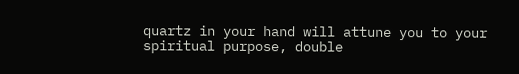quartz in your hand will attune you to your spiritual purpose, double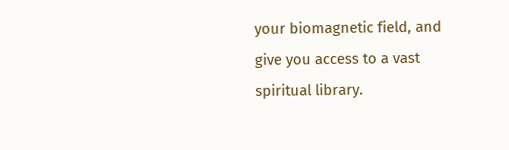your biomagnetic field, and give you access to a vast spiritual library.